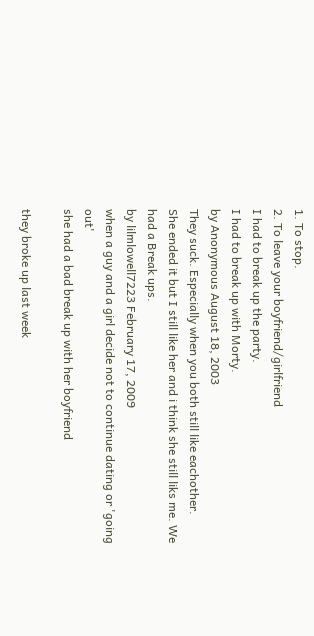1. To stop.
2. To leave your boyfriend/girlfriend
I had to break up the party.
I had to break up with Morty.
by Anonymous August 18, 2003
They suck. Especially when you both still like eachother.
She ended it but I still like her and i think she still liks me. We had a Break ups.
by lilmlowell7223 February 17, 2009
when a guy and a girl decide not to continue dating or 'going out'
she had a bad break up with her boyfriend

they broke up last week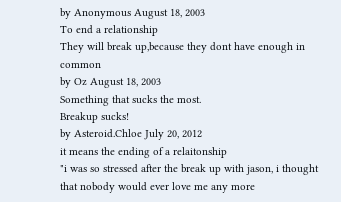by Anonymous August 18, 2003
To end a relationship
They will break up,because they dont have enough in common
by Oz August 18, 2003
Something that sucks the most.
Breakup sucks!
by Asteroid.Chloe July 20, 2012
it means the ending of a relaitonship
"i was so stressed after the break up with jason, i thought that nobody would ever love me any more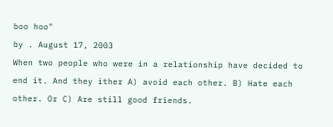boo hoo"
by . August 17, 2003
When two people who were in a relationship have decided to end it. And they ither A) avoid each other. B) Hate each other. Or C) Are still good friends.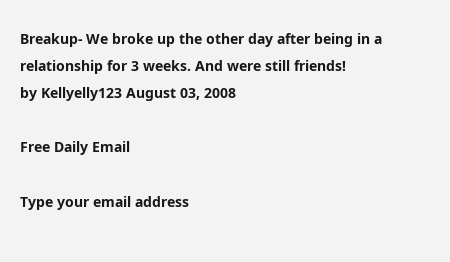Breakup- We broke up the other day after being in a relationship for 3 weeks. And were still friends!
by Kellyelly123 August 03, 2008

Free Daily Email

Type your email address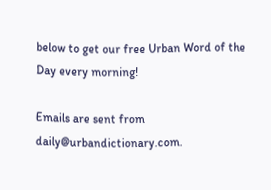below to get our free Urban Word of the Day every morning!

Emails are sent from daily@urbandictionary.com.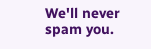We'll never spam you.